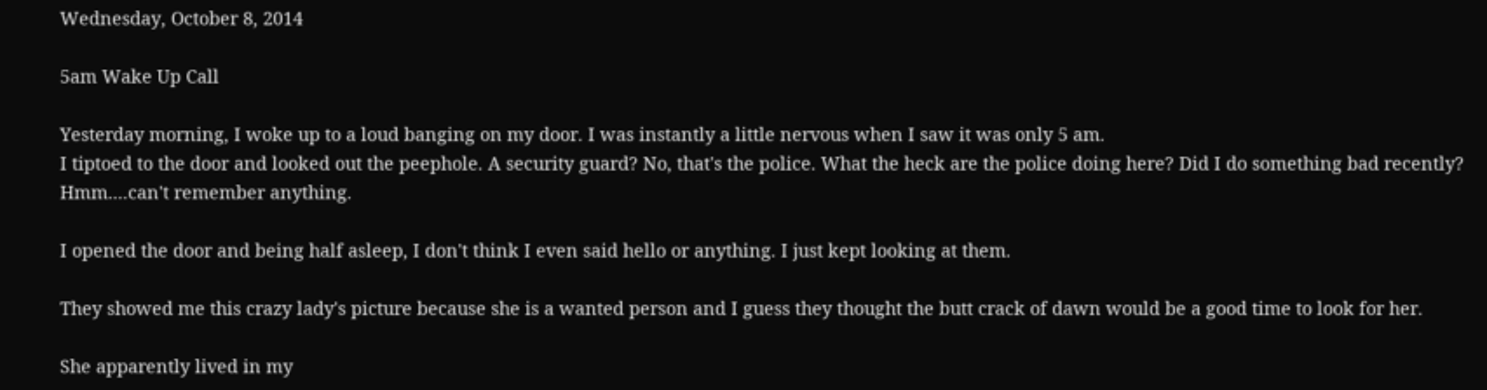Wednesday, October 8, 2014

5am Wake Up Call

Yesterday morning, I woke up to a loud banging on my door. I was instantly a little nervous when I saw it was only 5 am.
I tiptoed to the door and looked out the peephole. A security guard? No, that's the police. What the heck are the police doing here? Did I do something bad recently? Hmm....can't remember anything.

I opened the door and being half asleep, I don't think I even said hello or anything. I just kept looking at them.

They showed me this crazy lady's picture because she is a wanted person and I guess they thought the butt crack of dawn would be a good time to look for her.

She apparently lived in my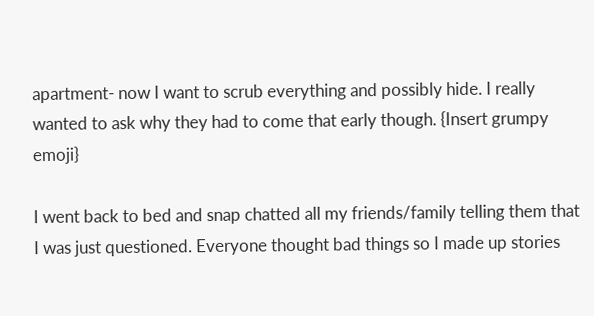apartment- now I want to scrub everything and possibly hide. I really wanted to ask why they had to come that early though. {Insert grumpy emoji}

I went back to bed and snap chatted all my friends/family telling them that I was just questioned. Everyone thought bad things so I made up stories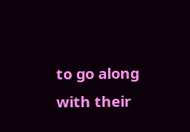to go along with their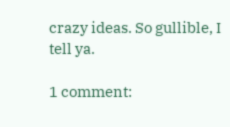crazy ideas. So gullible, I tell ya.

1 comment: